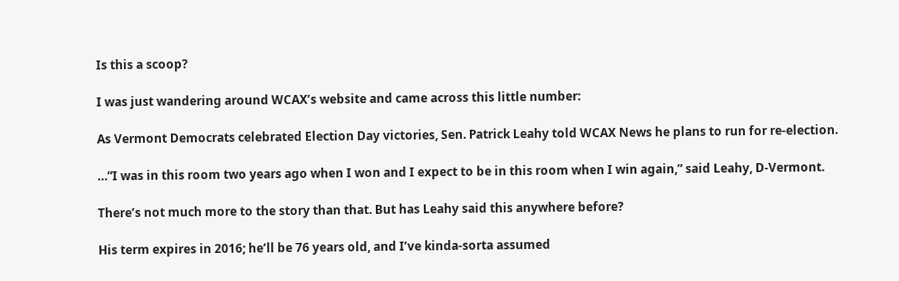Is this a scoop?

I was just wandering around WCAX’s website and came across this little number:

As Vermont Democrats celebrated Election Day victories, Sen. Patrick Leahy told WCAX News he plans to run for re-election.

…”I was in this room two years ago when I won and I expect to be in this room when I win again,” said Leahy, D-Vermont.

There’s not much more to the story than that. But has Leahy said this anywhere before?

His term expires in 2016; he’ll be 76 years old, and I’ve kinda-sorta assumed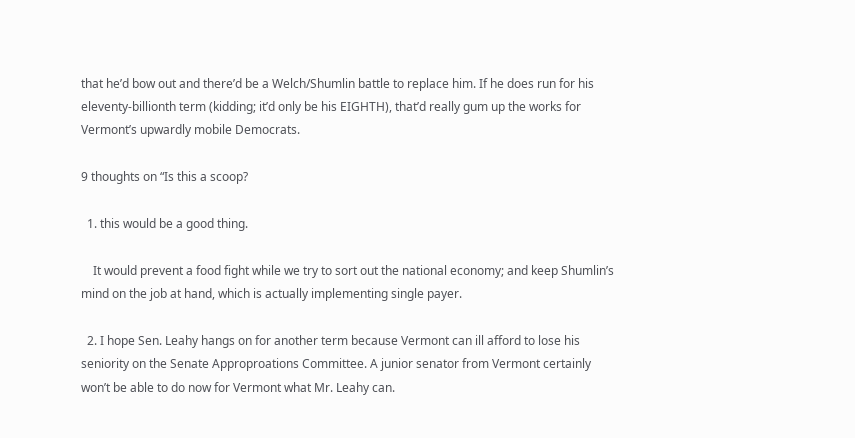that he’d bow out and there’d be a Welch/Shumlin battle to replace him. If he does run for his eleventy-billionth term (kidding; it’d only be his EIGHTH), that’d really gum up the works for Vermont’s upwardly mobile Democrats.

9 thoughts on “Is this a scoop?

  1. this would be a good thing.

    It would prevent a food fight while we try to sort out the national economy; and keep Shumlin’s mind on the job at hand, which is actually implementing single payer.

  2. I hope Sen. Leahy hangs on for another term because Vermont can ill afford to lose his seniority on the Senate Approproations Committee. A junior senator from Vermont certainly won’t be able to do now for Vermont what Mr. Leahy can.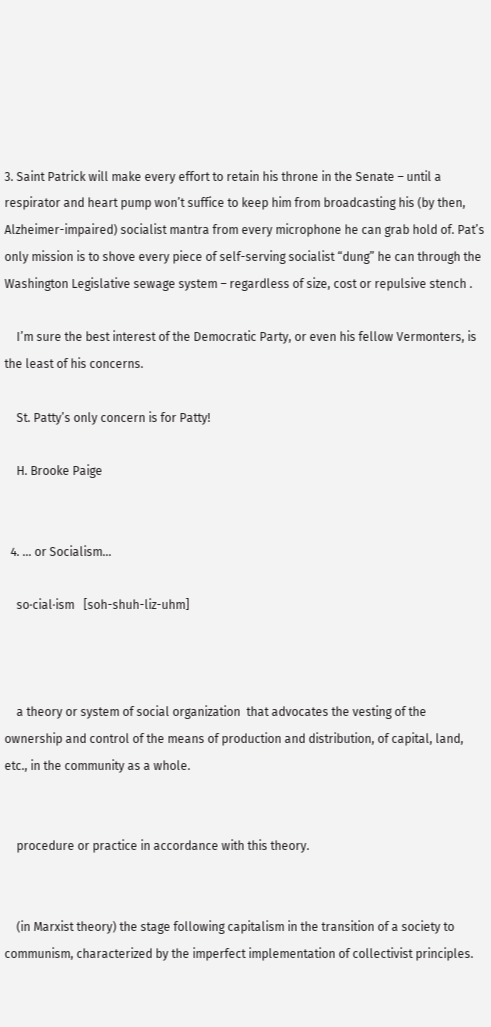3. Saint Patrick will make every effort to retain his throne in the Senate – until a respirator and heart pump won’t suffice to keep him from broadcasting his (by then, Alzheimer-impaired) socialist mantra from every microphone he can grab hold of. Pat’s only mission is to shove every piece of self-serving socialist “dung” he can through the Washington Legislative sewage system – regardless of size, cost or repulsive stench .

    I’m sure the best interest of the Democratic Party, or even his fellow Vermonters, is the least of his concerns.

    St. Patty’s only concern is for Patty!

    H. Brooke Paige


  4. … or Socialism…

    so·cial·ism   [soh-shuh-liz-uhm]



    a theory or system of social organization  that advocates the vesting of the ownership and control of the means of production and distribution, of capital, land, etc., in the community as a whole.


    procedure or practice in accordance with this theory.


    (in Marxist theory) the stage following capitalism in the transition of a society to communism, characterized by the imperfect implementation of collectivist principles.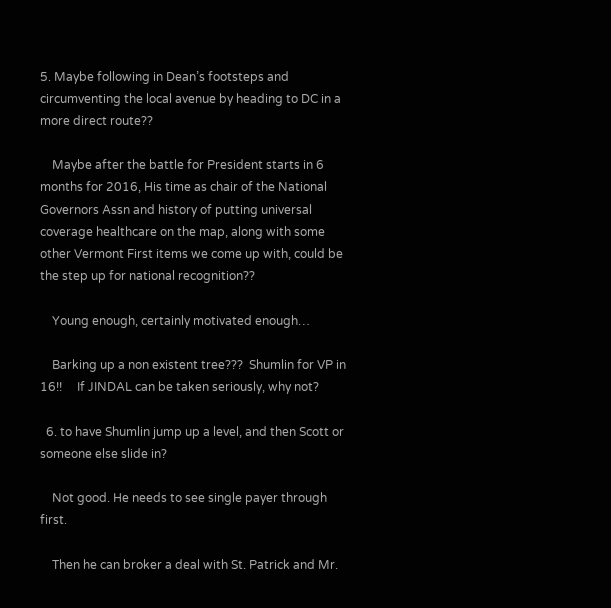5. Maybe following in Dean’s footsteps and circumventing the local avenue by heading to DC in a more direct route??

    Maybe after the battle for President starts in 6 months for 2016, His time as chair of the National Governors Assn and history of putting universal coverage healthcare on the map, along with some other Vermont First items we come up with, could be the step up for national recognition??

    Young enough, certainly motivated enough…

    Barking up a non existent tree???  Shumlin for VP in 16!!     If JINDAL can be taken seriously, why not?

  6. to have Shumlin jump up a level, and then Scott or someone else slide in?

    Not good. He needs to see single payer through first.

    Then he can broker a deal with St. Patrick and Mr.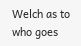Welch as to who goes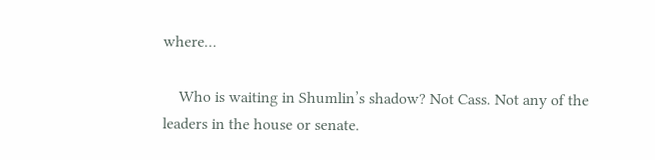where…

    Who is waiting in Shumlin’s shadow? Not Cass. Not any of the leaders in the house or senate.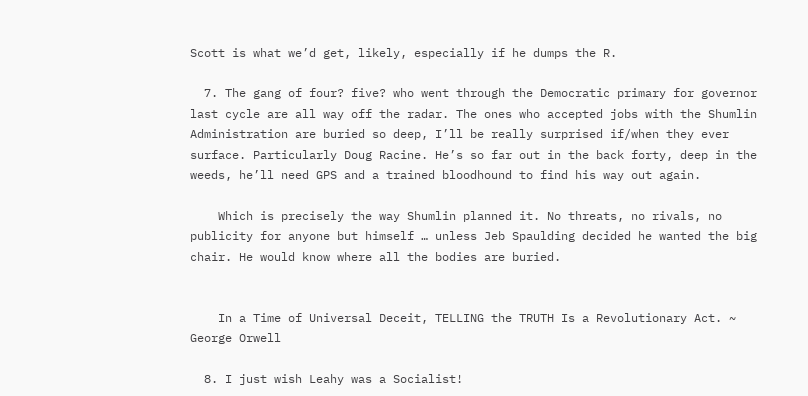Scott is what we’d get, likely, especially if he dumps the R.

  7. The gang of four? five? who went through the Democratic primary for governor last cycle are all way off the radar. The ones who accepted jobs with the Shumlin Administration are buried so deep, I’ll be really surprised if/when they ever surface. Particularly Doug Racine. He’s so far out in the back forty, deep in the weeds, he’ll need GPS and a trained bloodhound to find his way out again.

    Which is precisely the way Shumlin planned it. No threats, no rivals, no publicity for anyone but himself … unless Jeb Spaulding decided he wanted the big chair. He would know where all the bodies are buried.


    In a Time of Universal Deceit, TELLING the TRUTH Is a Revolutionary Act. ~ George Orwell

  8. I just wish Leahy was a Socialist!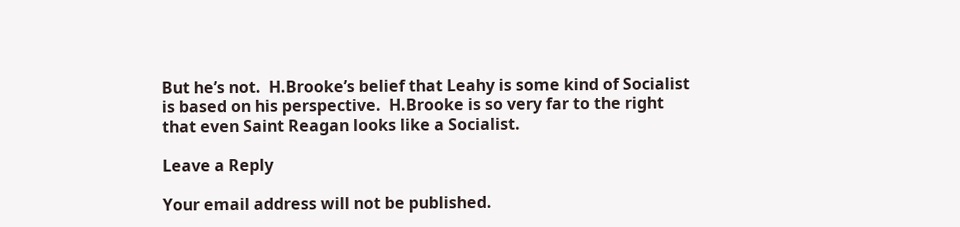But he’s not.  H.Brooke’s belief that Leahy is some kind of Socialist is based on his perspective.  H.Brooke is so very far to the right that even Saint Reagan looks like a Socialist.

Leave a Reply

Your email address will not be published.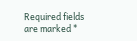Required fields are marked *